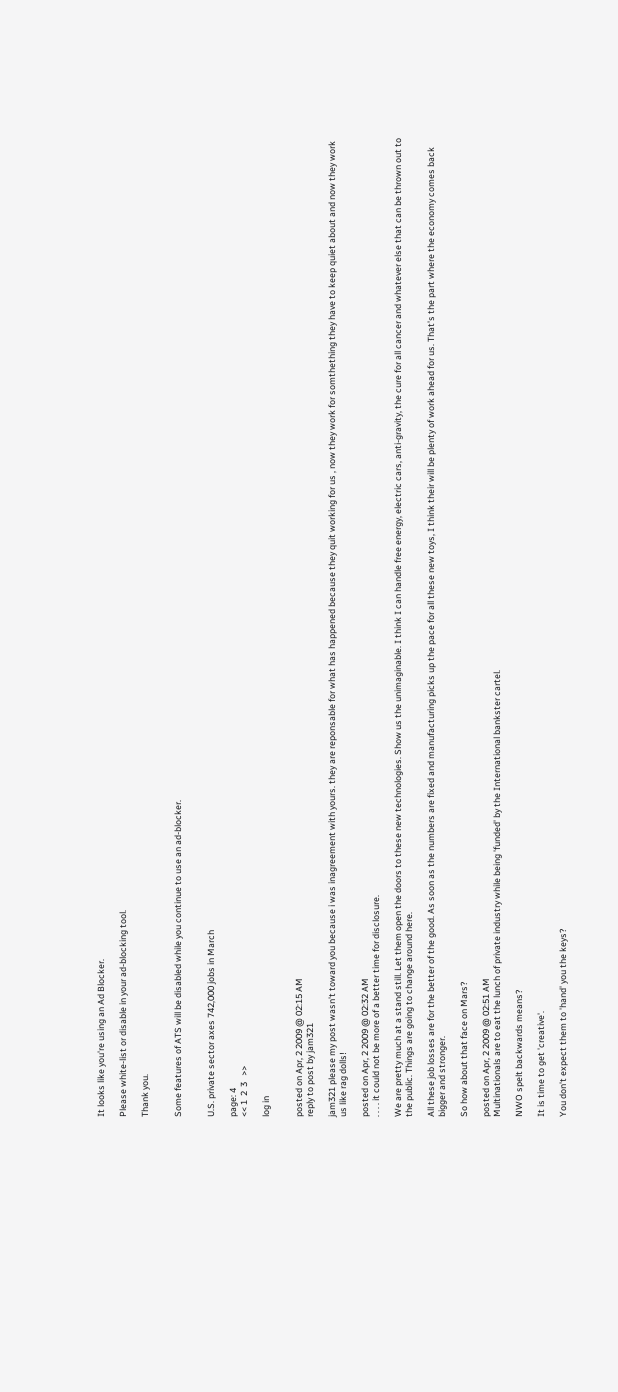It looks like you're using an Ad Blocker.

Please white-list or disable in your ad-blocking tool.

Thank you.


Some features of ATS will be disabled while you continue to use an ad-blocker.


U.S. private sector axes 742,000 jobs in March

page: 4
<< 1  2  3   >>

log in


posted on Apr, 2 2009 @ 02:15 AM
reply to post by jam321

jam321 please my post wasn't toward you because i was inagreement with yours. they are reponsable for what has happened because they quit working for us , now they work for somthething they have to keep quiet about and now they work us like rag dolls!

posted on Apr, 2 2009 @ 02:32 AM
. . . . it could not be more of a better time for disclosure.

We are pretty much at a stand still. Let them open the doors to these new technologies. Show us the unimaginable. I think I can handle free energy, electric cars, anti-gravity, the cure for all cancer and whatever else that can be thrown out to the public. Things are going to change around here.

All these job losses are for the better of the good. As soon as the numbers are fixed and manufacturing picks up the pace for all these new toys, I think their will be plenty of work ahead for us. That's the part where the economy comes back bigger and stronger.

So how about that face on Mars?

posted on Apr, 2 2009 @ 02:51 AM
Multinationals are to eat the lunch of private industry while being 'funded' by the International bankster cartel.

NWO spelt backwards means?

It is time to get 'creative'.

You don't expect them to 'hand' you the keys?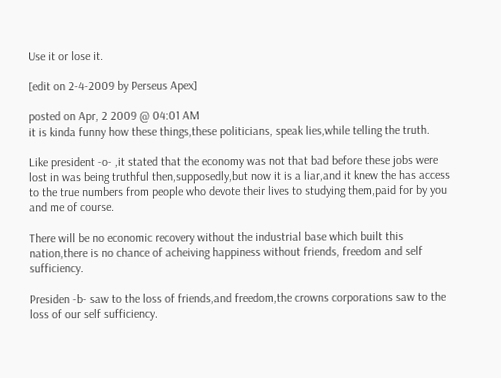Use it or lose it.

[edit on 2-4-2009 by Perseus Apex]

posted on Apr, 2 2009 @ 04:01 AM
it is kinda funny how these things,these politicians, speak lies,while telling the truth.

Like president -o- ,it stated that the economy was not that bad before these jobs were lost in was being truthful then,supposedly,but now it is a liar,and it knew the has access to the true numbers from people who devote their lives to studying them,paid for by you and me of course.

There will be no economic recovery without the industrial base which built this nation,there is no chance of acheiving happiness without friends, freedom and self sufficiency.

Presiden -b- saw to the loss of friends,and freedom,the crowns corporations saw to the loss of our self sufficiency.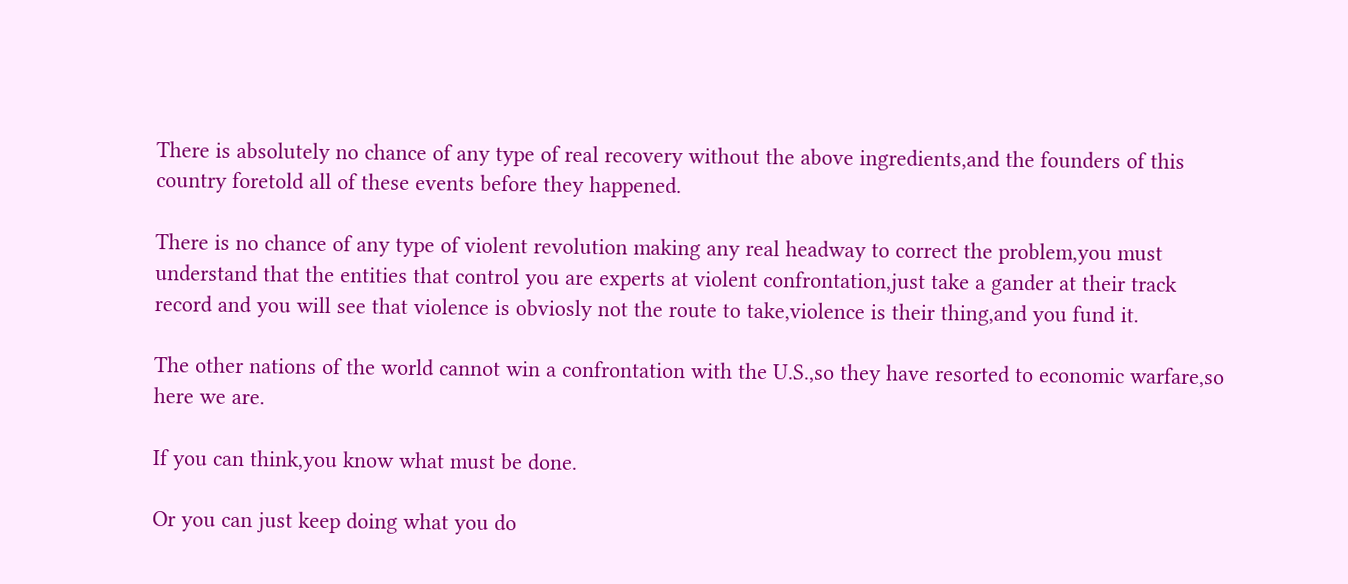There is absolutely no chance of any type of real recovery without the above ingredients,and the founders of this country foretold all of these events before they happened.

There is no chance of any type of violent revolution making any real headway to correct the problem,you must understand that the entities that control you are experts at violent confrontation,just take a gander at their track record and you will see that violence is obviosly not the route to take,violence is their thing,and you fund it.

The other nations of the world cannot win a confrontation with the U.S.,so they have resorted to economic warfare,so here we are.

If you can think,you know what must be done.

Or you can just keep doing what you do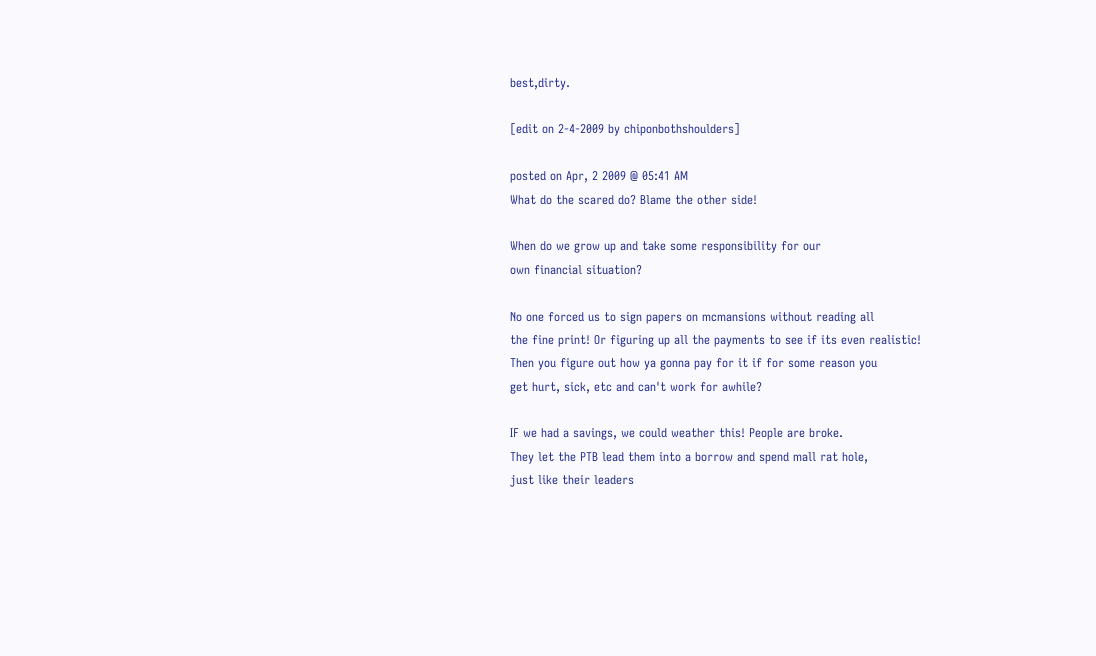best,dirty.

[edit on 2-4-2009 by chiponbothshoulders]

posted on Apr, 2 2009 @ 05:41 AM
What do the scared do? Blame the other side!

When do we grow up and take some responsibility for our
own financial situation?

No one forced us to sign papers on mcmansions without reading all
the fine print! Or figuring up all the payments to see if its even realistic!
Then you figure out how ya gonna pay for it if for some reason you
get hurt, sick, etc and can't work for awhile?

IF we had a savings, we could weather this! People are broke.
They let the PTB lead them into a borrow and spend mall rat hole,
just like their leaders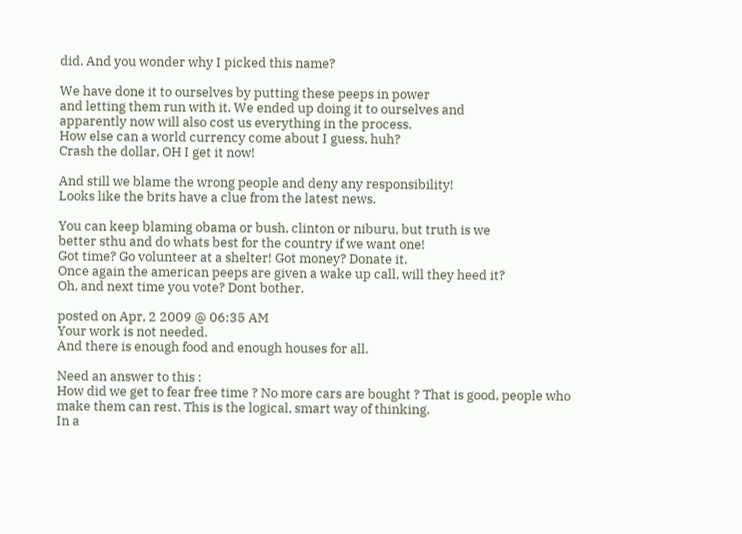did. And you wonder why I picked this name?

We have done it to ourselves by putting these peeps in power
and letting them run with it. We ended up doing it to ourselves and
apparently now will also cost us everything in the process.
How else can a world currency come about I guess, huh?
Crash the dollar, OH I get it now!

And still we blame the wrong people and deny any responsibility!
Looks like the brits have a clue from the latest news.

You can keep blaming obama or bush, clinton or niburu, but truth is we
better sthu and do whats best for the country if we want one!
Got time? Go volunteer at a shelter! Got money? Donate it.
Once again the american peeps are given a wake up call, will they heed it?
Oh, and next time you vote? Dont bother.

posted on Apr, 2 2009 @ 06:35 AM
Your work is not needed.
And there is enough food and enough houses for all.

Need an answer to this :
How did we get to fear free time ? No more cars are bought ? That is good, people who make them can rest. This is the logical, smart way of thinking.
In a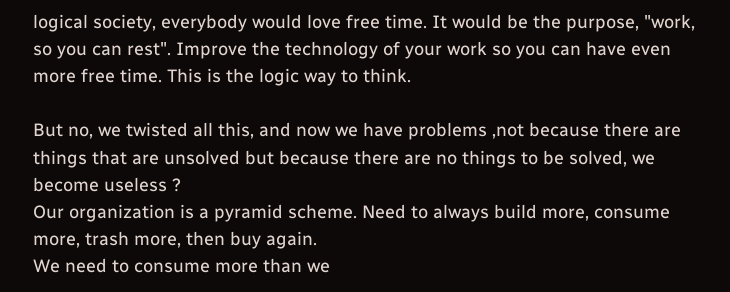logical society, everybody would love free time. It would be the purpose, "work, so you can rest". Improve the technology of your work so you can have even more free time. This is the logic way to think.

But no, we twisted all this, and now we have problems ,not because there are things that are unsolved but because there are no things to be solved, we become useless ?
Our organization is a pyramid scheme. Need to always build more, consume more, trash more, then buy again.
We need to consume more than we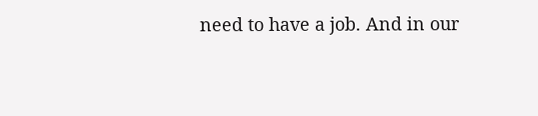need to have a job. And in our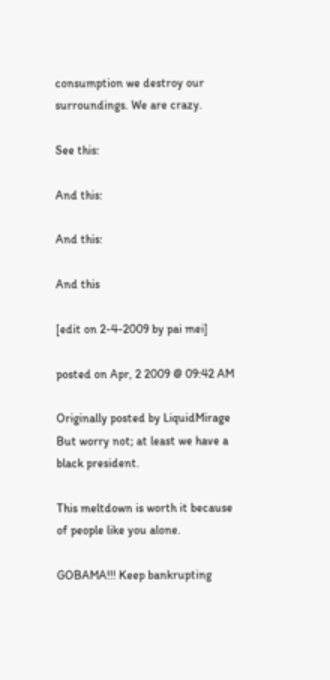consumption we destroy our surroundings. We are crazy.

See this:

And this:

And this:

And this

[edit on 2-4-2009 by pai mei]

posted on Apr, 2 2009 @ 09:42 AM

Originally posted by LiquidMirage
But worry not; at least we have a black president.

This meltdown is worth it because of people like you alone.

GOBAMA!!! Keep bankrupting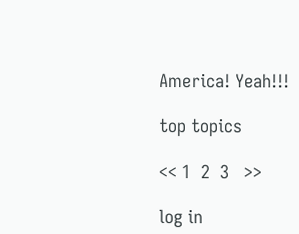America! Yeah!!!

top topics

<< 1  2  3   >>

log in